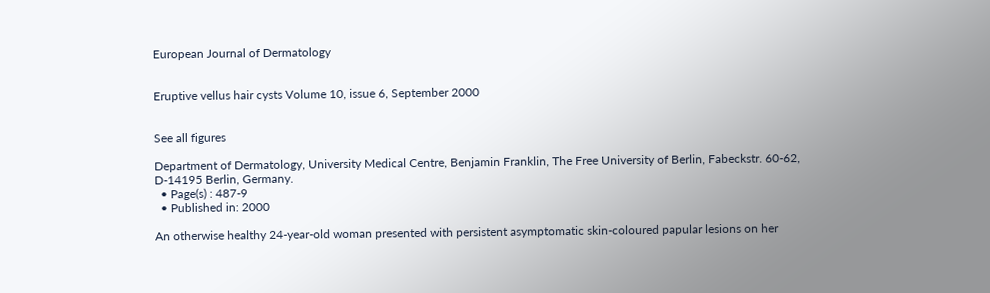European Journal of Dermatology


Eruptive vellus hair cysts Volume 10, issue 6, September 2000


See all figures

Department of Dermatology, University Medical Centre, Benjamin Franklin, The Free University of Berlin, Fabeckstr. 60-62, D-14195 Berlin, Germany.
  • Page(s) : 487-9
  • Published in: 2000

An otherwise healthy 24-year-old woman presented with persistent asymptomatic skin-coloured papular lesions on her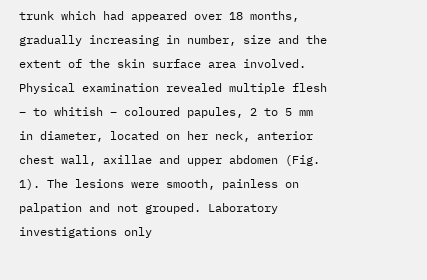trunk which had appeared over 18 months, gradually increasing in number, size and the extent of the skin surface area involved. Physical examination revealed multiple flesh – to whitish – coloured papules, 2 to 5 mm in diameter, located on her neck, anterior chest wall, axillae and upper abdomen (Fig. 1). The lesions were smooth, painless on palpation and not grouped. Laboratory investigations only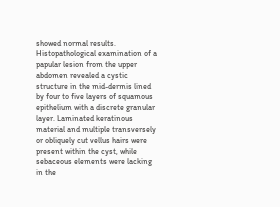showed normal results. Histopathological examination of a papular lesion from the upper abdomen revealed a cystic structure in the mid-dermis lined by four to five layers of squamous epithelium with a discrete granular layer. Laminated keratinous material and multiple transversely or obliquely cut vellus hairs were present within the cyst, while sebaceous elements were lacking in the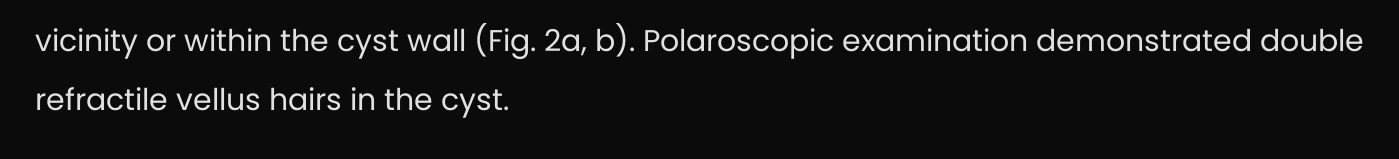vicinity or within the cyst wall (Fig. 2a, b). Polaroscopic examination demonstrated double refractile vellus hairs in the cyst.